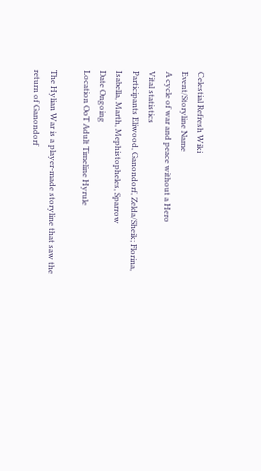Celestial Refresh Wiki
Event/Storyline Name
A cycle of war and peace without a Hero
Vital statistics
Participants Eliwood, Ganondorf, Zelda/Sheik; Florina, Isabella, Marth, Mephistopheles, Sparrow
Date Ongoing
Location OoT Adult Timeline Hyrule

The Hylian War is a player-made storyline that saw the return of Ganondorf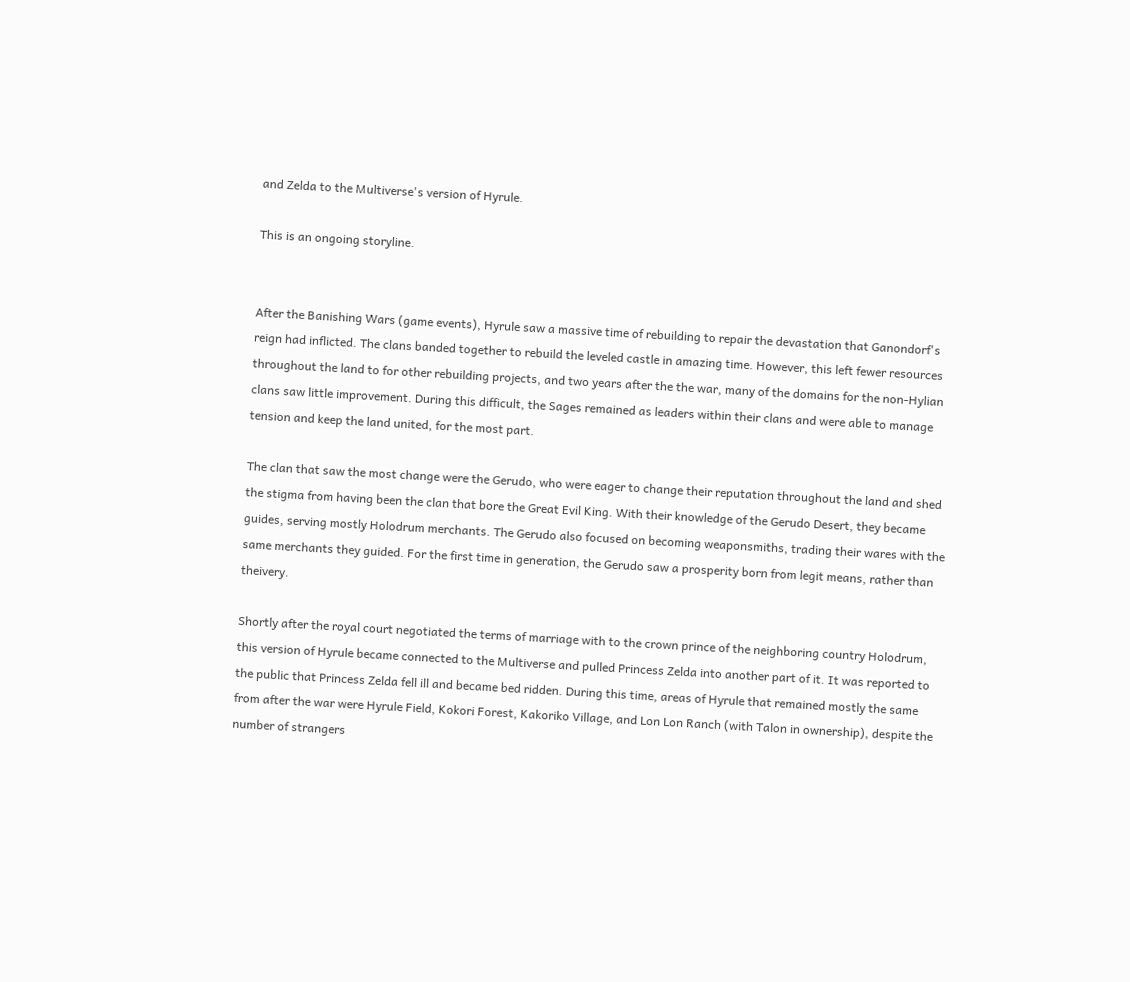and Zelda to the Multiverse's version of Hyrule.

This is an ongoing storyline.


After the Banishing Wars (game events), Hyrule saw a massive time of rebuilding to repair the devastation that Ganondorf's reign had inflicted. The clans banded together to rebuild the leveled castle in amazing time. However, this left fewer resources throughout the land to for other rebuilding projects, and two years after the the war, many of the domains for the non-Hylian clans saw little improvement. During this difficult, the Sages remained as leaders within their clans and were able to manage tension and keep the land united, for the most part.

The clan that saw the most change were the Gerudo, who were eager to change their reputation throughout the land and shed the stigma from having been the clan that bore the Great Evil King. With their knowledge of the Gerudo Desert, they became guides, serving mostly Holodrum merchants. The Gerudo also focused on becoming weaponsmiths, trading their wares with the same merchants they guided. For the first time in generation, the Gerudo saw a prosperity born from legit means, rather than theivery.

Shortly after the royal court negotiated the terms of marriage with to the crown prince of the neighboring country Holodrum, this version of Hyrule became connected to the Multiverse and pulled Princess Zelda into another part of it. It was reported to the public that Princess Zelda fell ill and became bed ridden. During this time, areas of Hyrule that remained mostly the same from after the war were Hyrule Field, Kokori Forest, Kakoriko Village, and Lon Lon Ranch (with Talon in ownership), despite the number of strangers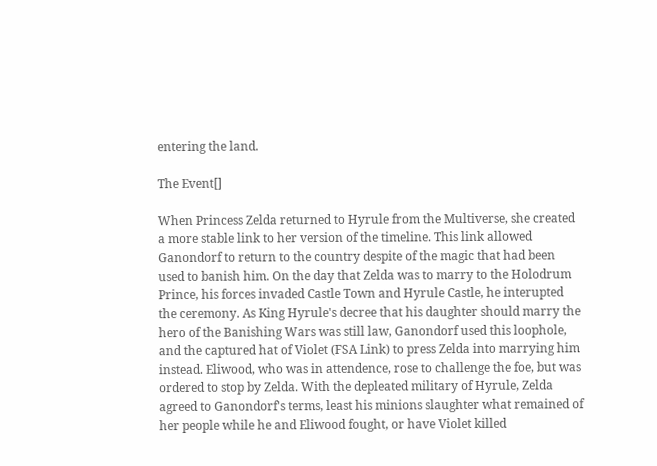entering the land.

The Event[]

When Princess Zelda returned to Hyrule from the Multiverse, she created a more stable link to her version of the timeline. This link allowed Ganondorf to return to the country despite of the magic that had been used to banish him. On the day that Zelda was to marry to the Holodrum Prince, his forces invaded Castle Town and Hyrule Castle, he interupted the ceremony. As King Hyrule's decree that his daughter should marry the hero of the Banishing Wars was still law, Ganondorf used this loophole, and the captured hat of Violet (FSA Link) to press Zelda into marrying him instead. Eliwood, who was in attendence, rose to challenge the foe, but was ordered to stop by Zelda. With the depleated military of Hyrule, Zelda agreed to Ganondorf's terms, least his minions slaughter what remained of her people while he and Eliwood fought, or have Violet killed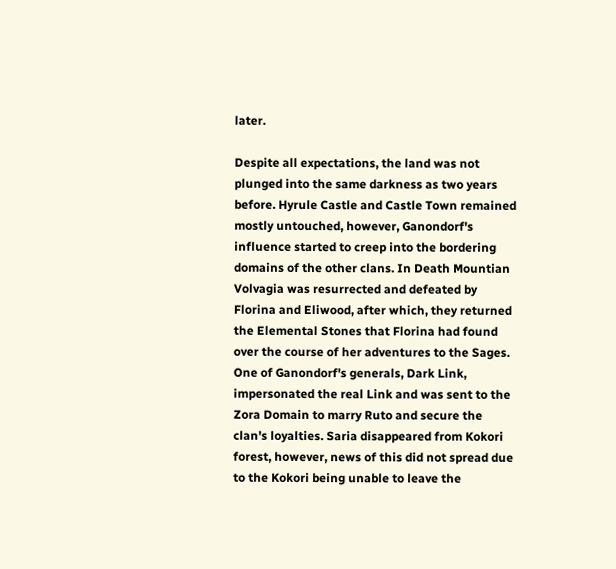later.

Despite all expectations, the land was not plunged into the same darkness as two years before. Hyrule Castle and Castle Town remained mostly untouched, however, Ganondorf's influence started to creep into the bordering domains of the other clans. In Death Mountian Volvagia was resurrected and defeated by Florina and Eliwood, after which, they returned the Elemental Stones that Florina had found over the course of her adventures to the Sages. One of Ganondorf's generals, Dark Link, impersonated the real Link and was sent to the Zora Domain to marry Ruto and secure the clan's loyalties. Saria disappeared from Kokori forest, however, news of this did not spread due to the Kokori being unable to leave the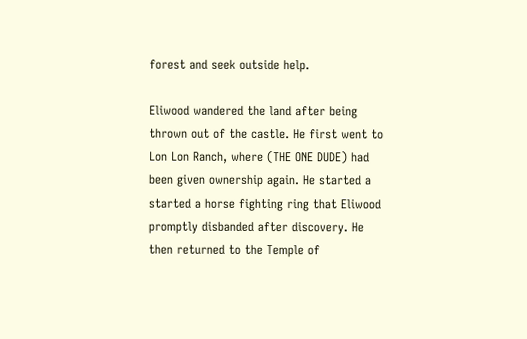forest and seek outside help.

Eliwood wandered the land after being thrown out of the castle. He first went to Lon Lon Ranch, where (THE ONE DUDE) had been given ownership again. He started a started a horse fighting ring that Eliwood promptly disbanded after discovery. He then returned to the Temple of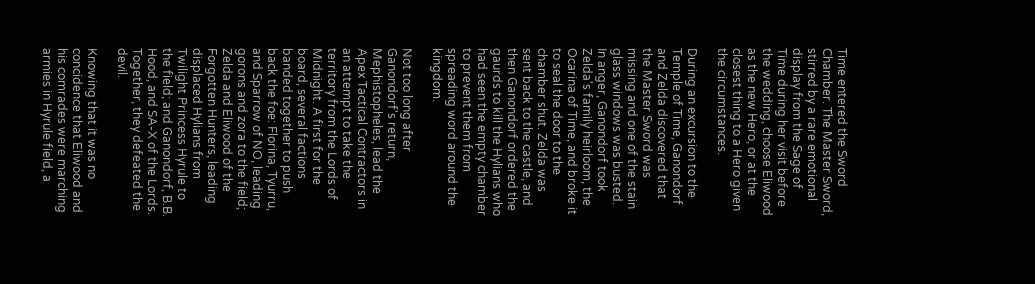Time entered the Sword Chamber. The Master Sword, stirred by a rare emotional display from the Sage of Time during her visit before the wedding, choose Eliwood as the new Hero, or at the closest thing to a Hero given the circumstances.

During an excursion to the Temple of Time, Ganondorf and Zelda discovered that the Master Sword was missing and one of the stain glass windows was busted. In anger, Ganondorf took Zelda's family heirloom, the Ocarina of Time, and broke it to seal the door to the chamber shut. Zelda was sent back to the castle, and then Ganondorf ordered the gaurds to kill the Hylians who had seen the empty chamber to prevent them from spreading word around the kingdom.

Not too long after Ganondorf's return, Mephistopheles, lead the Apex Tactical Contractors in an attempt to take the territory from the Lords of Midnight. A first for the board, several factions banded together to push back the foe: Florina, Tyurru, and Sparrow of NO, leading gorons and zora to the field; Zelda and Eliwood of the Forgotten Hunters, leading displaced Hylians from Twilight Princess Hyrule to the field; and Ganondorf, B.B. Hood, and SA-X of the Lords. Together, they defeated the devil.

Knowing that it was no concidence that Eliwood and his comrades were marching armies in Hyrule field, a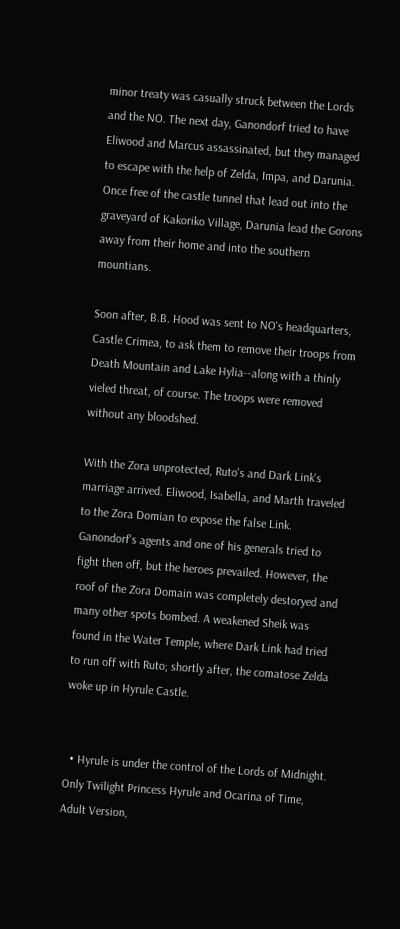minor treaty was casually struck between the Lords and the NO. The next day, Ganondorf tried to have Eliwood and Marcus assassinated, but they managed to escape with the help of Zelda, Impa, and Darunia. Once free of the castle tunnel that lead out into the graveyard of Kakoriko Village, Darunia lead the Gorons away from their home and into the southern mountians.

Soon after, B.B. Hood was sent to NO's headquarters, Castle Crimea, to ask them to remove their troops from Death Mountain and Lake Hylia--along with a thinly vieled threat, of course. The troops were removed without any bloodshed.

With the Zora unprotected, Ruto's and Dark Link's marriage arrived. Eliwood, Isabella, and Marth traveled to the Zora Domian to expose the false Link. Ganondorf's agents and one of his generals tried to fight then off, but the heroes prevailed. However, the roof of the Zora Domain was completely destoryed and many other spots bombed. A weakened Sheik was found in the Water Temple, where Dark Link had tried to run off with Ruto; shortly after, the comatose Zelda woke up in Hyrule Castle.


  • Hyrule is under the control of the Lords of Midnight. Only Twilight Princess Hyrule and Ocarina of Time, Adult Version,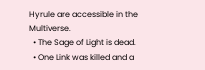Hyrule are accessible in the Multiverse.
  • The Sage of Light is dead.
  • One Link was killed and a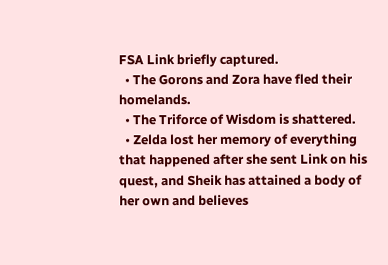FSA Link briefly captured.
  • The Gorons and Zora have fled their homelands.
  • The Triforce of Wisdom is shattered.
  • Zelda lost her memory of everything that happened after she sent Link on his quest, and Sheik has attained a body of her own and believes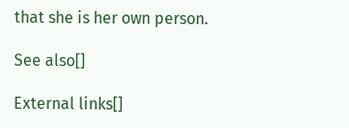that she is her own person.

See also[]

External links[]